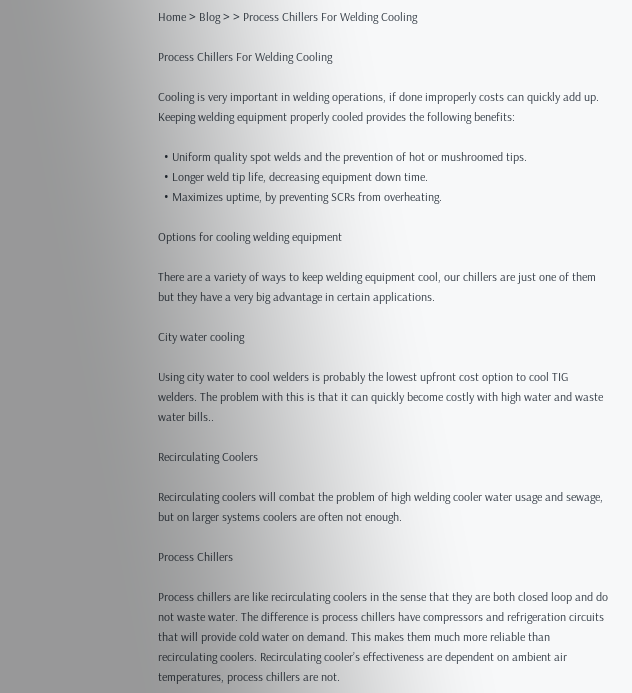Home > Blog > > Process Chillers For Welding Cooling

Process Chillers For Welding Cooling

Cooling is very important in welding operations, if done improperly costs can quickly add up. Keeping welding equipment properly cooled provides the following benefits:

  • Uniform quality spot welds and the prevention of hot or mushroomed tips.
  • Longer weld tip life, decreasing equipment down time.
  • Maximizes uptime, by preventing SCRs from overheating.

Options for cooling welding equipment

There are a variety of ways to keep welding equipment cool, our chillers are just one of them but they have a very big advantage in certain applications.

City water cooling

Using city water to cool welders is probably the lowest upfront cost option to cool TIG welders. The problem with this is that it can quickly become costly with high water and waste water bills..

Recirculating Coolers

Recirculating coolers will combat the problem of high welding cooler water usage and sewage, but on larger systems coolers are often not enough.

Process Chillers

Process chillers are like recirculating coolers in the sense that they are both closed loop and do not waste water. The difference is process chillers have compressors and refrigeration circuits that will provide cold water on demand. This makes them much more reliable than recirculating coolers. Recirculating cooler’s effectiveness are dependent on ambient air temperatures, process chillers are not.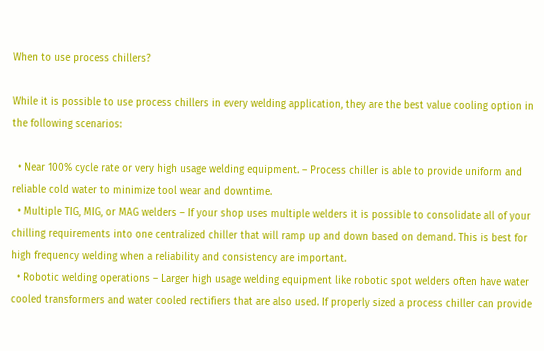When to use process chillers?

While it is possible to use process chillers in every welding application, they are the best value cooling option in the following scenarios:

  • Near 100% cycle rate or very high usage welding equipment. – Process chiller is able to provide uniform and reliable cold water to minimize tool wear and downtime.
  • Multiple TIG, MIG, or MAG welders – If your shop uses multiple welders it is possible to consolidate all of your chilling requirements into one centralized chiller that will ramp up and down based on demand. This is best for high frequency welding when a reliability and consistency are important.
  • Robotic welding operations – Larger high usage welding equipment like robotic spot welders often have water cooled transformers and water cooled rectifiers that are also used. If properly sized a process chiller can provide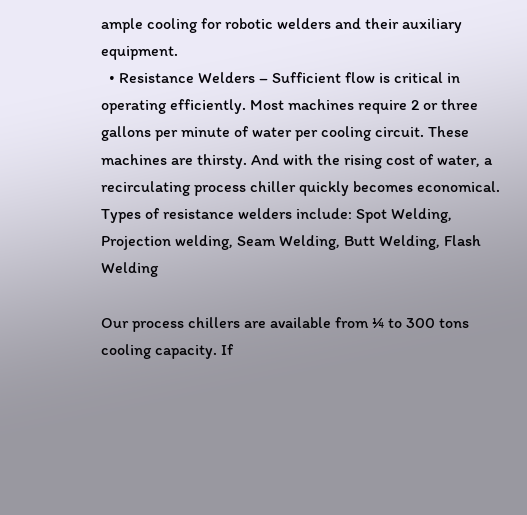ample cooling for robotic welders and their auxiliary equipment.
  • Resistance Welders – Sufficient flow is critical in operating efficiently. Most machines require 2 or three gallons per minute of water per cooling circuit. These machines are thirsty. And with the rising cost of water, a recirculating process chiller quickly becomes economical. Types of resistance welders include: Spot Welding, Projection welding, Seam Welding, Butt Welding, Flash Welding

Our process chillers are available from ¼ to 300 tons cooling capacity. If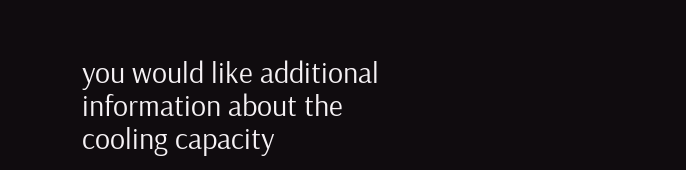you would like additional information about the cooling capacity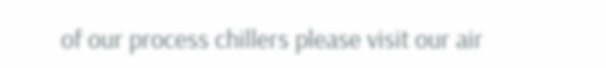of our process chillers please visit our air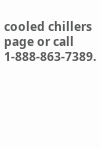cooled chillers page or call 1-888-863-7389.